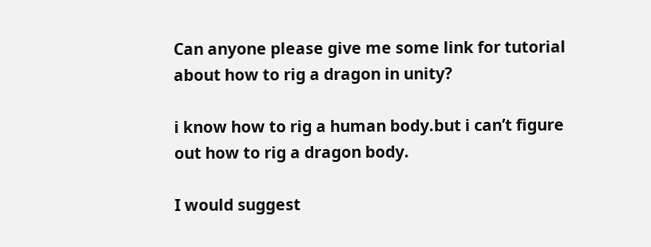Can anyone please give me some link for tutorial about how to rig a dragon in unity?

i know how to rig a human body.but i can’t figure out how to rig a dragon body.

I would suggest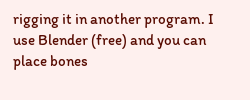rigging it in another program. I use Blender (free) and you can place bones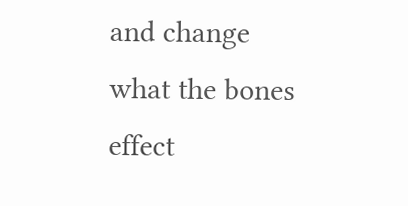and change what the bones effect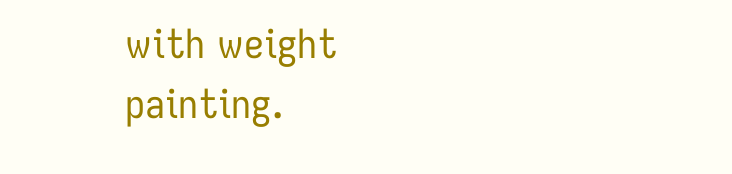with weight painting.